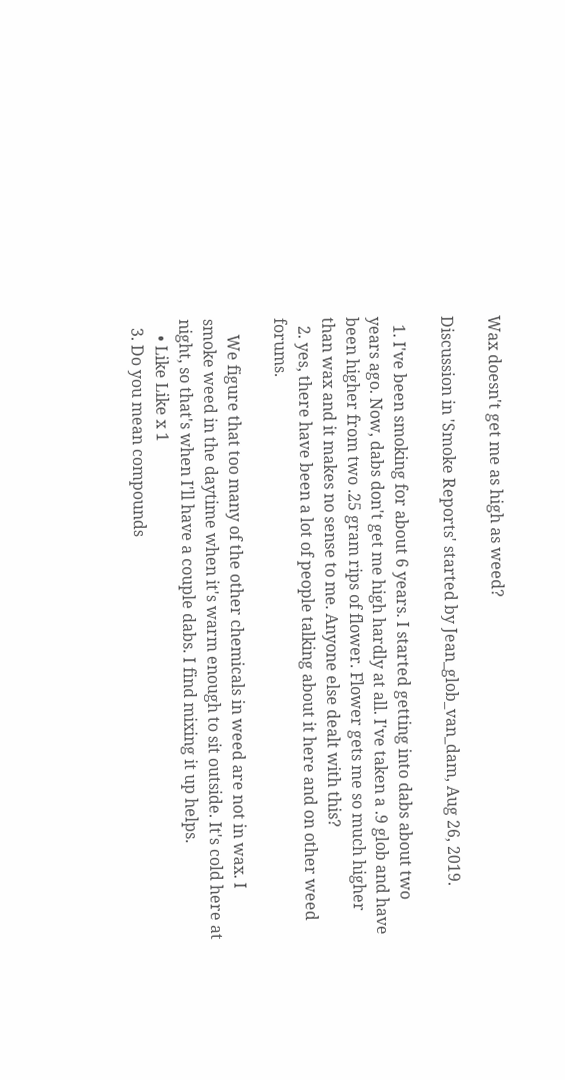Wax doesn't get me as high as weed?

Discussion in 'Smoke Reports' started by Jean_glob_van_dam, Aug 26, 2019.

  1. I've been smoking for about 6 years. I started getting into dabs about two years ago. Now, dabs don't get me high hardly at all. I've taken a .9 glob and have been higher from two .25 gram rips of flower. Flower gets me so much higher than wax and it makes no sense to me. Anyone else dealt with this?
  2. yes, there have been a lot of people talking about it here and on other weed forums.

    We figure that too many of the other chemicals in weed are not in wax. I smoke weed in the daytime when it's warm enough to sit outside. It's cold here at night, so that's when I'll have a couple dabs. I find mixing it up helps.
    • Like Like x 1
  3. Do you mean compounds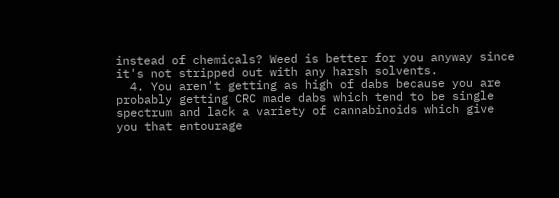instead of chemicals? Weed is better for you anyway since it's not stripped out with any harsh solvents.
  4. You aren't getting as high of dabs because you are probably getting CRC made dabs which tend to be single spectrum and lack a variety of cannabinoids which give you that entourage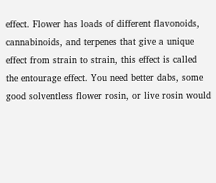effect. Flower has loads of different flavonoids, cannabinoids, and terpenes that give a unique effect from strain to strain, this effect is called the entourage effect. You need better dabs, some good solventless flower rosin, or live rosin would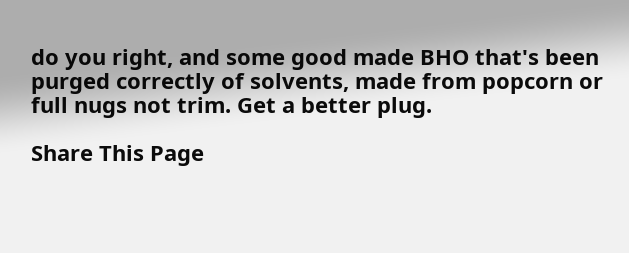do you right, and some good made BHO that's been purged correctly of solvents, made from popcorn or full nugs not trim. Get a better plug.

Share This Page